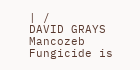| /
DAVID GRAYS Mancozeb Fungicide is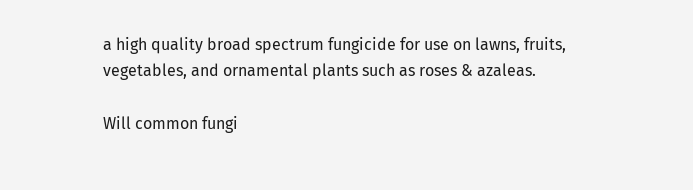a high quality broad spectrum fungicide for use on lawns, fruits, vegetables, and ornamental plants such as roses & azaleas.

Will common fungi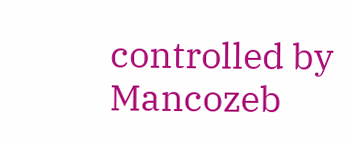controlled by Mancozeb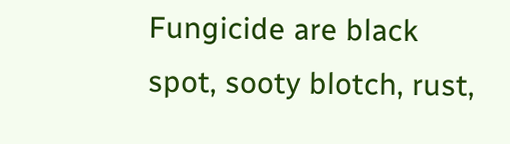Fungicide are black spot, sooty blotch, rust,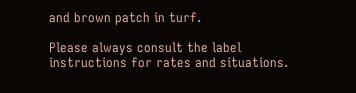and brown patch in turf.

Please always consult the label instructions for rates and situations.